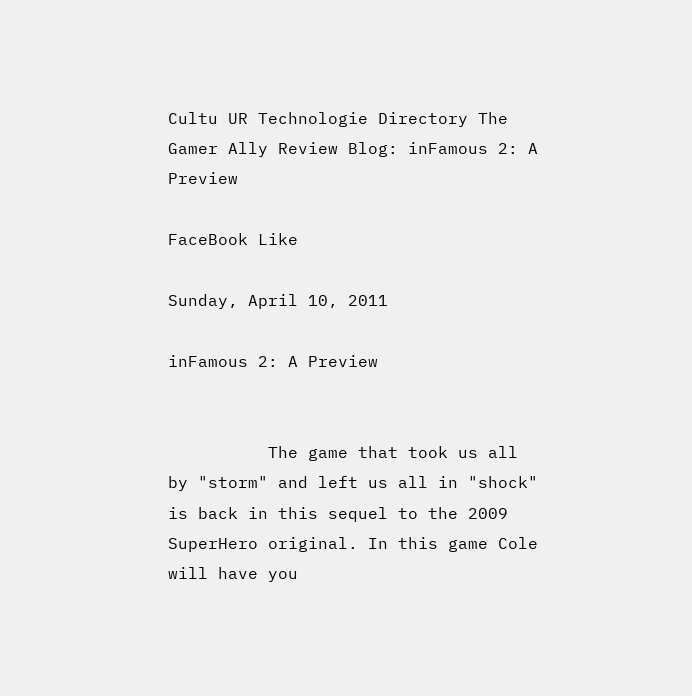Cultu UR Technologie Directory The Gamer Ally Review Blog: inFamous 2: A Preview

FaceBook Like

Sunday, April 10, 2011

inFamous 2: A Preview


          The game that took us all by "storm" and left us all in "shock" is back in this sequel to the 2009 SuperHero original. In this game Cole will have you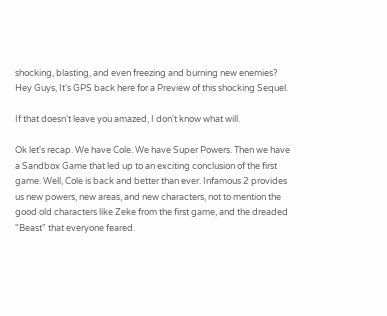shocking, blasting, and even freezing and burning new enemies?
Hey Guys, It's GPS back here for a Preview of this shocking Sequel.

If that doesn't leave you amazed, I don't know what will.

Ok let's recap. We have Cole. We have Super Powers. Then we have a Sandbox Game that led up to an exciting conclusion of the first game. Well, Cole is back and better than ever. Infamous 2 provides us new powers, new areas, and new characters, not to mention the good old characters like Zeke from the first game, and the dreaded "Beast" that everyone feared.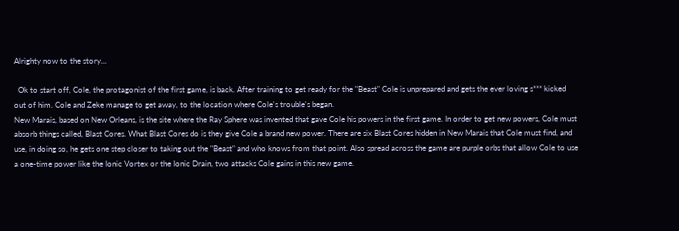Alrighty now to the story...

  Ok to start off, Cole, the protagonist of the first game, is back. After training to get ready for the "Beast" Cole is unprepared and gets the ever loving s*** kicked out of him. Cole and Zeke manage to get away, to the location where Cole's trouble's began.
New Marais, based on New Orleans, is the site where the Ray Sphere was invented that gave Cole his powers in the first game. In order to get new powers, Cole must absorb things called, Blast Cores. What Blast Cores do is they give Cole a brand new power. There are six Blast Cores hidden in New Marais that Cole must find, and use, in doing so, he gets one step closer to taking out the "Beast" and who knows from that point. Also spread across the game are purple orbs that allow Cole to use a one-time power like the Ionic Vortex or the Ionic Drain, two attacks Cole gains in this new game.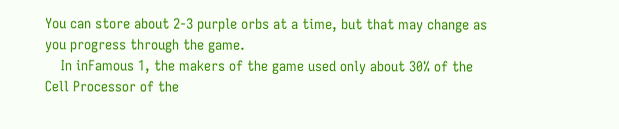You can store about 2-3 purple orbs at a time, but that may change as you progress through the game.
    In inFamous 1, the makers of the game used only about 30% of the Cell Processor of the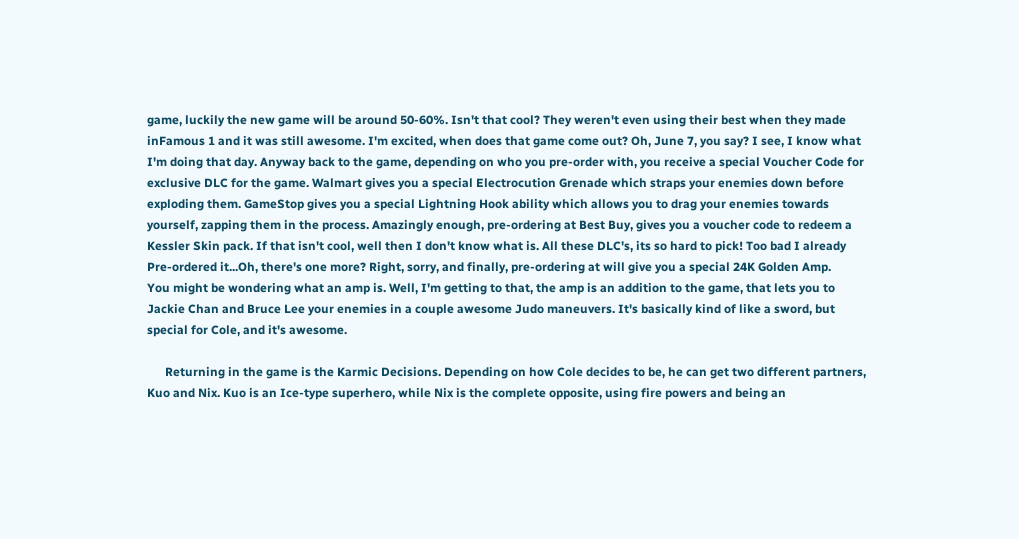game, luckily the new game will be around 50-60%. Isn't that cool? They weren't even using their best when they made inFamous 1 and it was still awesome. I'm excited, when does that game come out? Oh, June 7, you say? I see, I know what I'm doing that day. Anyway back to the game, depending on who you pre-order with, you receive a special Voucher Code for exclusive DLC for the game. Walmart gives you a special Electrocution Grenade which straps your enemies down before exploding them. GameStop gives you a special Lightning Hook ability which allows you to drag your enemies towards yourself, zapping them in the process. Amazingly enough, pre-ordering at Best Buy, gives you a voucher code to redeem a Kessler Skin pack. If that isn't cool, well then I don't know what is. All these DLC's, its so hard to pick! Too bad I already Pre-ordered it...Oh, there's one more? Right, sorry, and finally, pre-ordering at will give you a special 24K Golden Amp.
You might be wondering what an amp is. Well, I'm getting to that, the amp is an addition to the game, that lets you to Jackie Chan and Bruce Lee your enemies in a couple awesome Judo maneuvers. It's basically kind of like a sword, but special for Cole, and it's awesome.

      Returning in the game is the Karmic Decisions. Depending on how Cole decides to be, he can get two different partners,  Kuo and Nix. Kuo is an Ice-type superhero, while Nix is the complete opposite, using fire powers and being an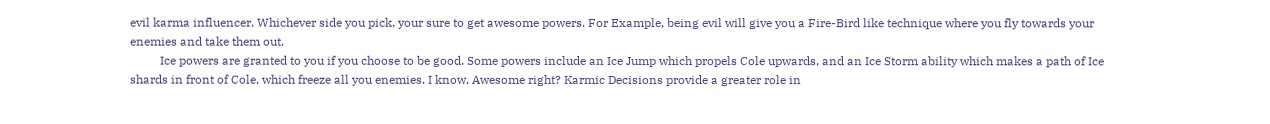evil karma influencer. Whichever side you pick, your sure to get awesome powers. For Example, being evil will give you a Fire-Bird like technique where you fly towards your enemies and take them out.
          Ice powers are granted to you if you choose to be good. Some powers include an Ice Jump which propels Cole upwards, and an Ice Storm ability which makes a path of Ice shards in front of Cole, which freeze all you enemies. I know, Awesome right? Karmic Decisions provide a greater role in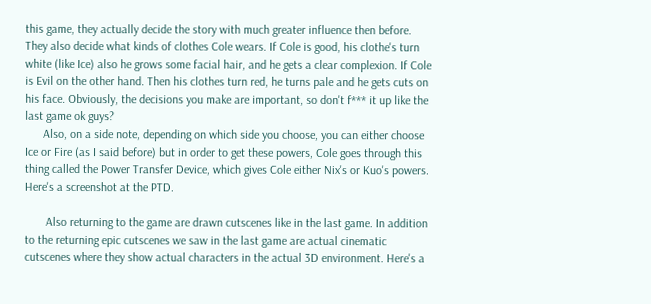this game, they actually decide the story with much greater influence then before. They also decide what kinds of clothes Cole wears. If Cole is good, his clothe's turn white (like Ice) also he grows some facial hair, and he gets a clear complexion. If Cole is Evil on the other hand. Then his clothes turn red, he turns pale and he gets cuts on his face. Obviously, the decisions you make are important, so don't f*** it up like the last game ok guys?
      Also, on a side note, depending on which side you choose, you can either choose Ice or Fire (as I said before) but in order to get these powers, Cole goes through this thing called the Power Transfer Device, which gives Cole either Nix's or Kuo's powers. Here's a screenshot at the PTD.

       Also returning to the game are drawn cutscenes like in the last game. In addition to the returning epic cutscenes we saw in the last game are actual cinematic cutscenes where they show actual characters in the actual 3D environment. Here's a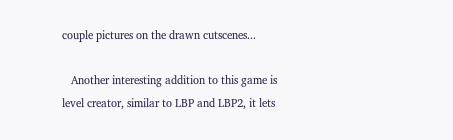couple pictures on the drawn cutscenes...

   Another interesting addition to this game is level creator, similar to LBP and LBP2, it lets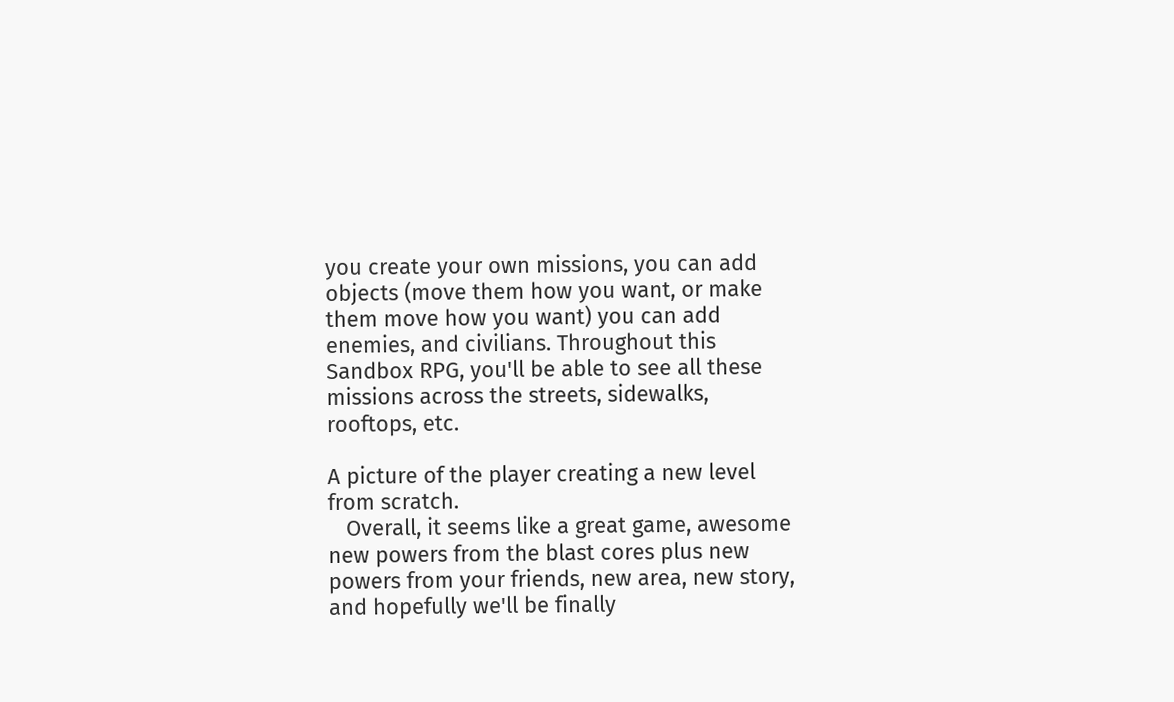you create your own missions, you can add objects (move them how you want, or make them move how you want) you can add enemies, and civilians. Throughout this Sandbox RPG, you'll be able to see all these missions across the streets, sidewalks, rooftops, etc.

A picture of the player creating a new level from scratch.
   Overall, it seems like a great game, awesome new powers from the blast cores plus new powers from your friends, new area, new story, and hopefully we'll be finally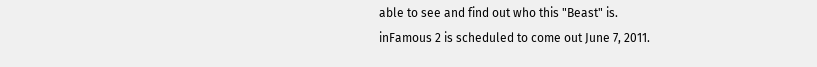able to see and find out who this "Beast" is.
inFamous 2 is scheduled to come out June 7, 2011.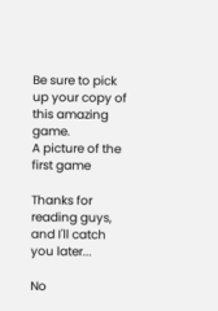Be sure to pick up your copy of this amazing game.
A picture of the first game

Thanks for reading guys, and I'll catch you later...

No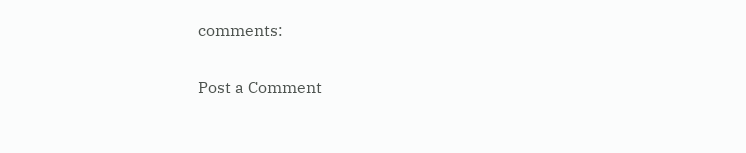comments:

Post a Comment